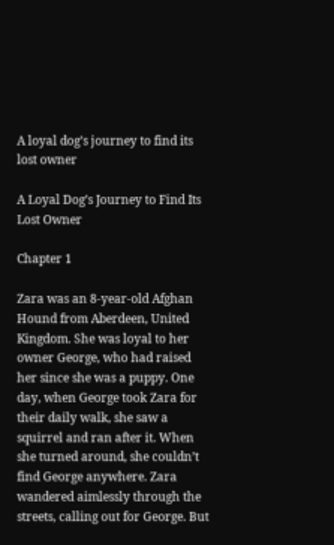A loyal dog’s journey to find its lost owner

A Loyal Dog’s Journey to Find Its Lost Owner

Chapter 1

Zara was an 8-year-old Afghan Hound from Aberdeen, United Kingdom. She was loyal to her owner George, who had raised her since she was a puppy. One day, when George took Zara for their daily walk, she saw a squirrel and ran after it. When she turned around, she couldn’t find George anywhere. Zara wandered aimlessly through the streets, calling out for George. But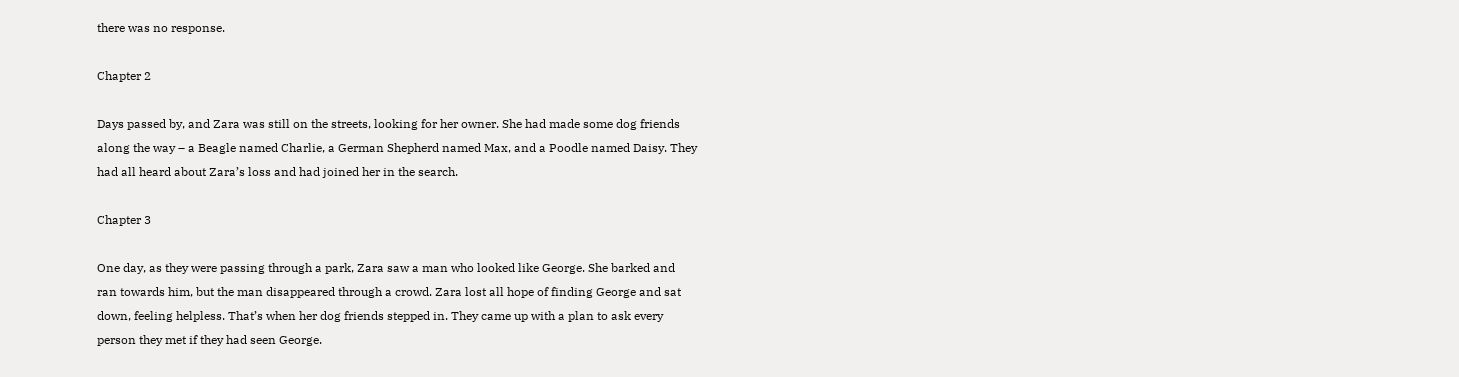there was no response.

Chapter 2

Days passed by, and Zara was still on the streets, looking for her owner. She had made some dog friends along the way – a Beagle named Charlie, a German Shepherd named Max, and a Poodle named Daisy. They had all heard about Zara’s loss and had joined her in the search.

Chapter 3

One day, as they were passing through a park, Zara saw a man who looked like George. She barked and ran towards him, but the man disappeared through a crowd. Zara lost all hope of finding George and sat down, feeling helpless. That’s when her dog friends stepped in. They came up with a plan to ask every person they met if they had seen George.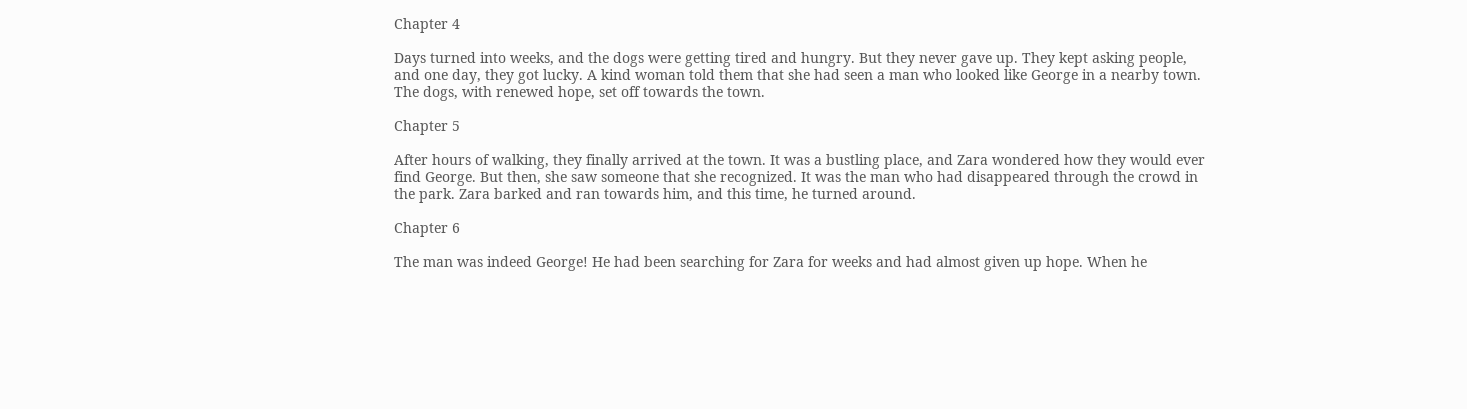Chapter 4

Days turned into weeks, and the dogs were getting tired and hungry. But they never gave up. They kept asking people, and one day, they got lucky. A kind woman told them that she had seen a man who looked like George in a nearby town. The dogs, with renewed hope, set off towards the town.

Chapter 5

After hours of walking, they finally arrived at the town. It was a bustling place, and Zara wondered how they would ever find George. But then, she saw someone that she recognized. It was the man who had disappeared through the crowd in the park. Zara barked and ran towards him, and this time, he turned around.

Chapter 6

The man was indeed George! He had been searching for Zara for weeks and had almost given up hope. When he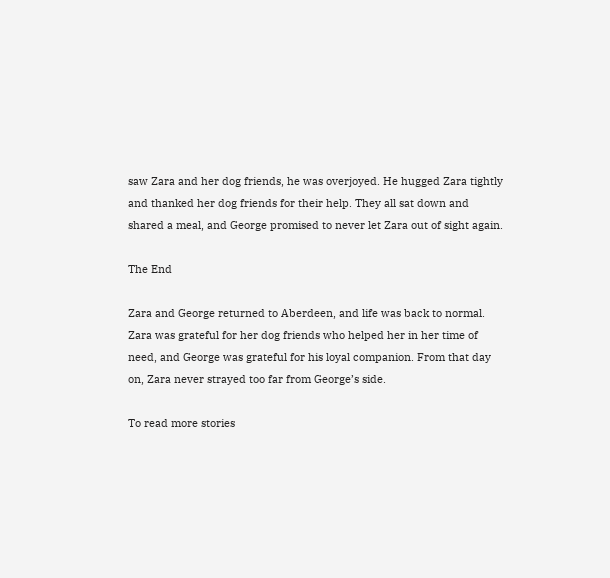saw Zara and her dog friends, he was overjoyed. He hugged Zara tightly and thanked her dog friends for their help. They all sat down and shared a meal, and George promised to never let Zara out of sight again.

The End

Zara and George returned to Aberdeen, and life was back to normal. Zara was grateful for her dog friends who helped her in her time of need, and George was grateful for his loyal companion. From that day on, Zara never strayed too far from George’s side.

To read more stories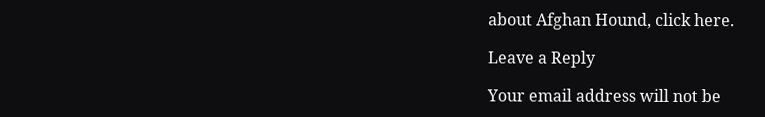about Afghan Hound, click here.

Leave a Reply

Your email address will not be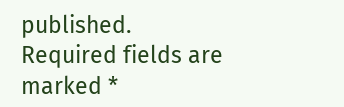published. Required fields are marked *